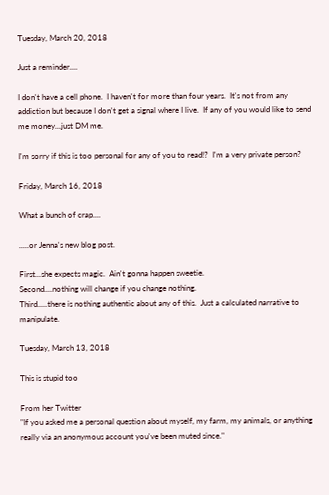Tuesday, March 20, 2018

Just a reminder....

I don't have a cell phone.  I haven't for more than four years.  It's not from any addiction but because I don't get a signal where I live.  If any of you would like to send me money...just DM me.

I'm sorry if this is too personal for any of you to read!?  I'm a very private person?

Friday, March 16, 2018

What a bunch of crap....

.....or Jenna's new blog post.

First...she expects magic.  Ain't gonna happen sweetie.
Second....nothing will change if you change nothing.
Third.....there is nothing authentic about any of this.  Just a calculated narrative to manipulate.

Tuesday, March 13, 2018

This is stupid too

From her Twitter
"If you asked me a personal question about myself, my farm, my animals, or anything really via an anonymous account you've been muted since."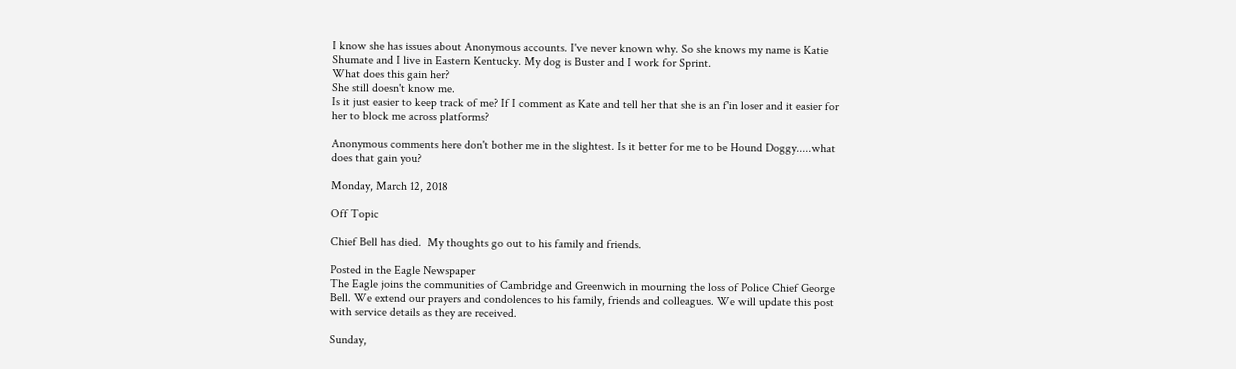I know she has issues about Anonymous accounts. I've never known why. So she knows my name is Katie Shumate and I live in Eastern Kentucky. My dog is Buster and I work for Sprint.
What does this gain her?
She still doesn't know me.
Is it just easier to keep track of me? If I comment as Kate and tell her that she is an f'in loser and it easier for her to block me across platforms?

Anonymous comments here don't bother me in the slightest. Is it better for me to be Hound Doggy.....what does that gain you?

Monday, March 12, 2018

Off Topic

Chief Bell has died.  My thoughts go out to his family and friends.

Posted in the Eagle Newspaper
The Eagle joins the communities of Cambridge and Greenwich in mourning the loss of Police Chief George Bell. We extend our prayers and condolences to his family, friends and colleagues. We will update this post with service details as they are received.

Sunday,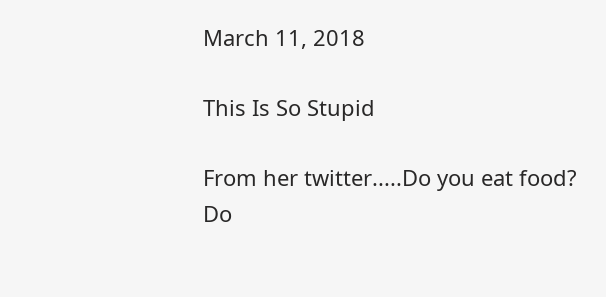March 11, 2018

This Is So Stupid

From her twitter.....Do you eat food?
Do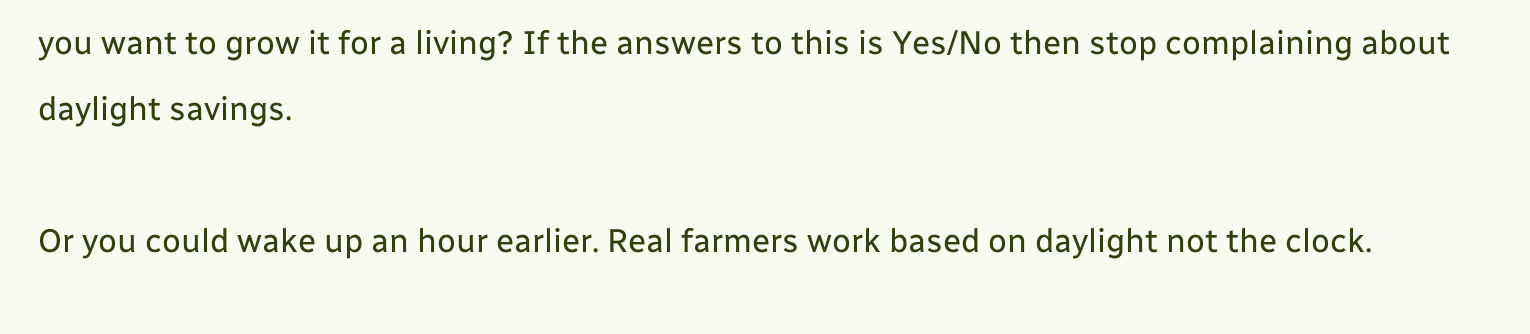you want to grow it for a living? If the answers to this is Yes/No then stop complaining about daylight savings.

Or you could wake up an hour earlier. Real farmers work based on daylight not the clock.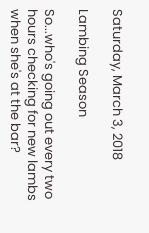Saturday, March 3, 2018

Lambing Season

So...who's going out every two hours checking for new lambs when she's at the bar?